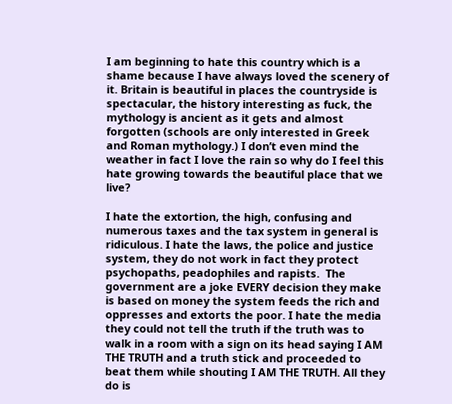I am beginning to hate this country which is a shame because I have always loved the scenery of it. Britain is beautiful in places the countryside is spectacular, the history interesting as fuck, the mythology is ancient as it gets and almost forgotten (schools are only interested in Greek and Roman mythology.) I don’t even mind the weather in fact I love the rain so why do I feel this hate growing towards the beautiful place that we live?

I hate the extortion, the high, confusing and numerous taxes and the tax system in general is ridiculous. I hate the laws, the police and justice system, they do not work in fact they protect psychopaths, peadophiles and rapists.  The government are a joke EVERY decision they make is based on money the system feeds the rich and oppresses and extorts the poor. I hate the media they could not tell the truth if the truth was to walk in a room with a sign on its head saying I AM THE TRUTH and a truth stick and proceeded to beat them while shouting I AM THE TRUTH. All they do is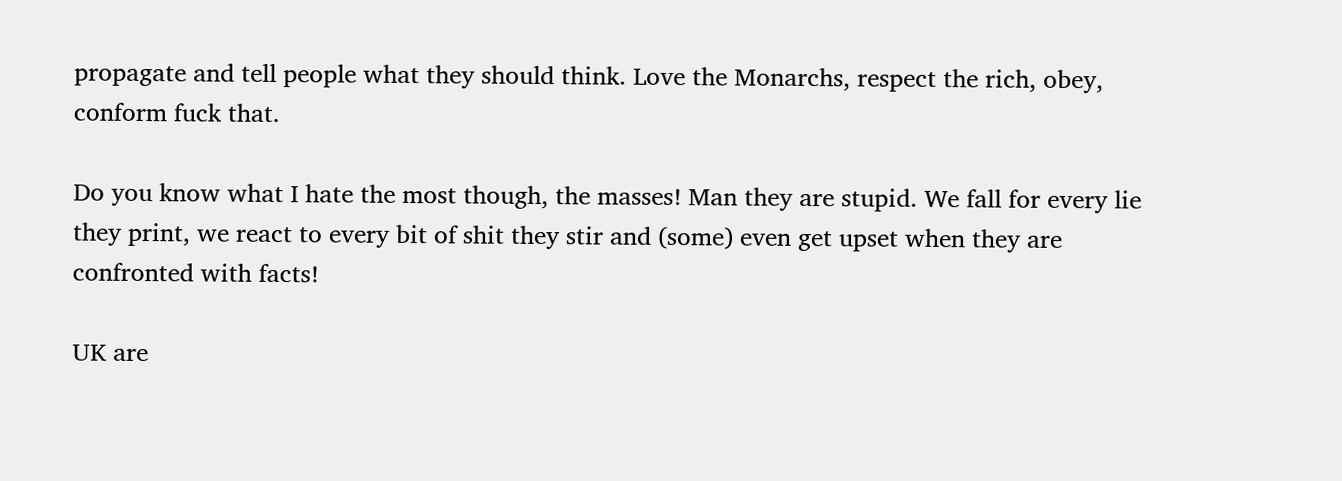propagate and tell people what they should think. Love the Monarchs, respect the rich, obey, conform fuck that.

Do you know what I hate the most though, the masses! Man they are stupid. We fall for every lie they print, we react to every bit of shit they stir and (some) even get upset when they are confronted with facts!

UK are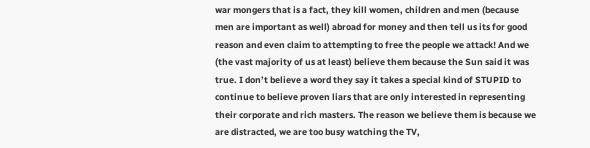war mongers that is a fact, they kill women, children and men (because men are important as well) abroad for money and then tell us its for good reason and even claim to attempting to free the people we attack! And we (the vast majority of us at least) believe them because the Sun said it was true. I don’t believe a word they say it takes a special kind of STUPID to continue to believe proven liars that are only interested in representing their corporate and rich masters. The reason we believe them is because we are distracted, we are too busy watching the TV,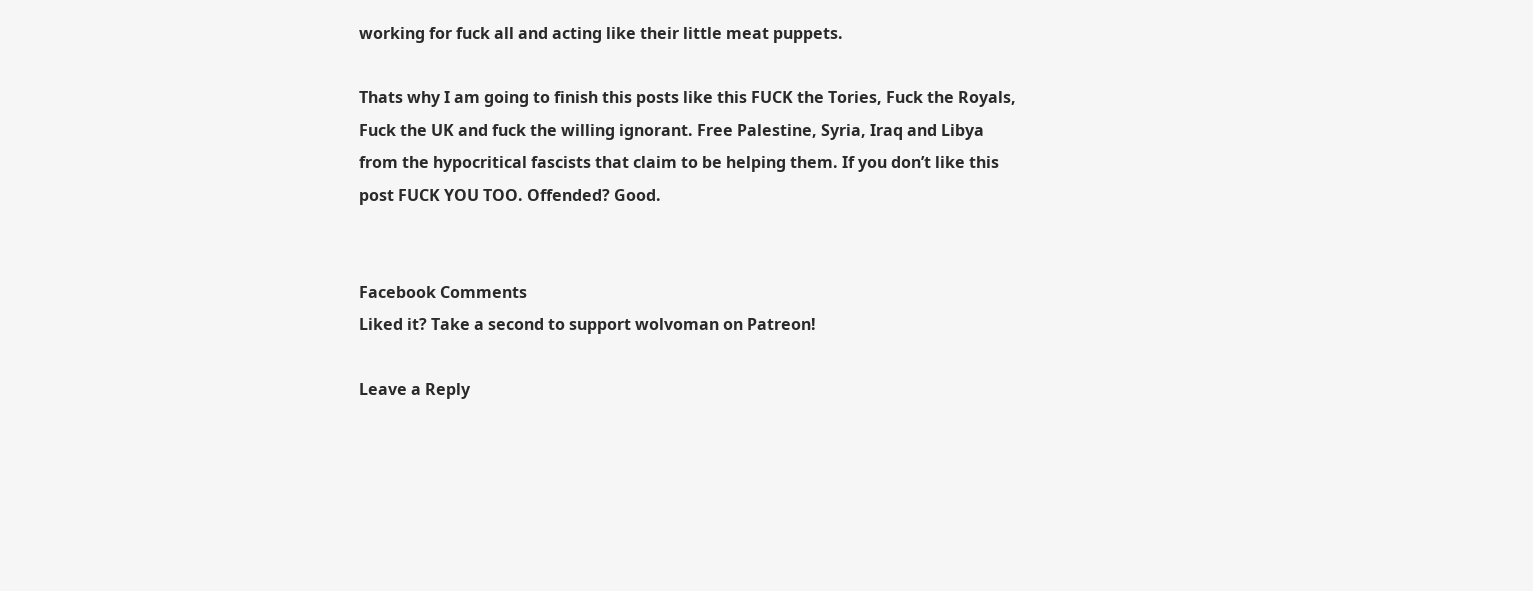working for fuck all and acting like their little meat puppets.

Thats why I am going to finish this posts like this FUCK the Tories, Fuck the Royals, Fuck the UK and fuck the willing ignorant. Free Palestine, Syria, Iraq and Libya from the hypocritical fascists that claim to be helping them. If you don’t like this post FUCK YOU TOO. Offended? Good.


Facebook Comments
Liked it? Take a second to support wolvoman on Patreon!

Leave a Reply